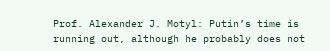Prof. Alexander J. Motyl: Putin’s time is running out, although he probably does not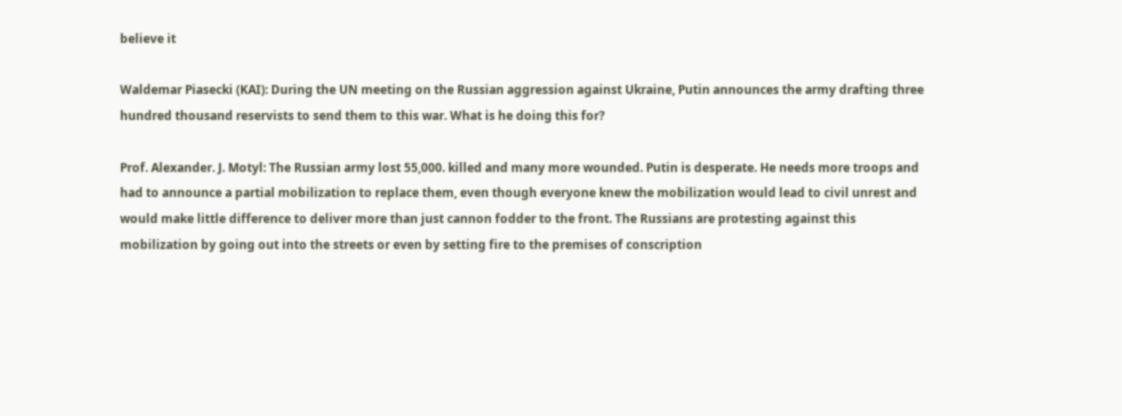believe it

Waldemar Piasecki (KAI): During the UN meeting on the Russian aggression against Ukraine, Putin announces the army drafting three hundred thousand reservists to send them to this war. What is he doing this for?

Prof. Alexander. J. Motyl: The Russian army lost 55,000. killed and many more wounded. Putin is desperate. He needs more troops and had to announce a partial mobilization to replace them, even though everyone knew the mobilization would lead to civil unrest and would make little difference to deliver more than just cannon fodder to the front. The Russians are protesting against this mobilization by going out into the streets or even by setting fire to the premises of conscription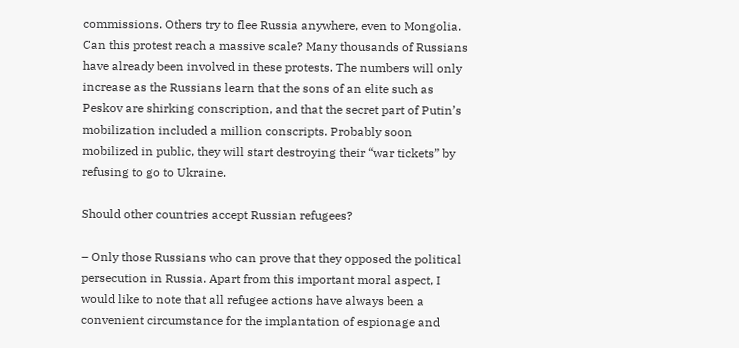commissions. Others try to flee Russia anywhere, even to Mongolia. Can this protest reach a massive scale? Many thousands of Russians have already been involved in these protests. The numbers will only increase as the Russians learn that the sons of an elite such as Peskov are shirking conscription, and that the secret part of Putin’s mobilization included a million conscripts. Probably soon mobilized in public, they will start destroying their “war tickets” by refusing to go to Ukraine.

Should other countries accept Russian refugees?

– Only those Russians who can prove that they opposed the political persecution in Russia. Apart from this important moral aspect, I would like to note that all refugee actions have always been a convenient circumstance for the implantation of espionage and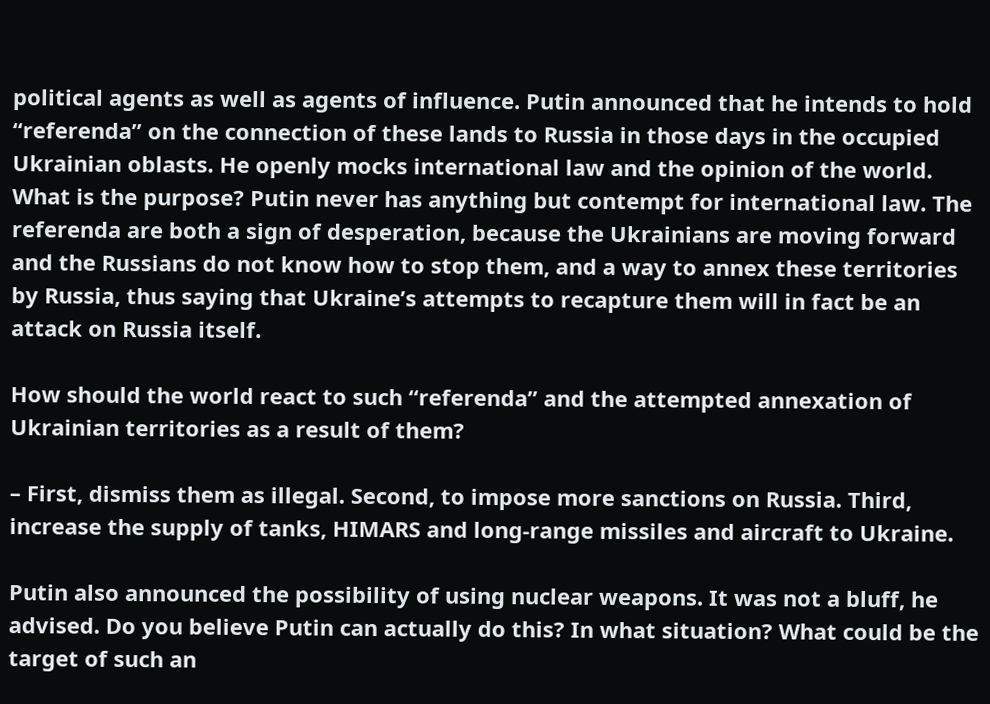political agents as well as agents of influence. Putin announced that he intends to hold “referenda” on the connection of these lands to Russia in those days in the occupied Ukrainian oblasts. He openly mocks international law and the opinion of the world. What is the purpose? Putin never has anything but contempt for international law. The referenda are both a sign of desperation, because the Ukrainians are moving forward and the Russians do not know how to stop them, and a way to annex these territories by Russia, thus saying that Ukraine’s attempts to recapture them will in fact be an attack on Russia itself.

How should the world react to such “referenda” and the attempted annexation of Ukrainian territories as a result of them?

– First, dismiss them as illegal. Second, to impose more sanctions on Russia. Third, increase the supply of tanks, HIMARS and long-range missiles and aircraft to Ukraine.

Putin also announced the possibility of using nuclear weapons. It was not a bluff, he advised. Do you believe Putin can actually do this? In what situation? What could be the target of such an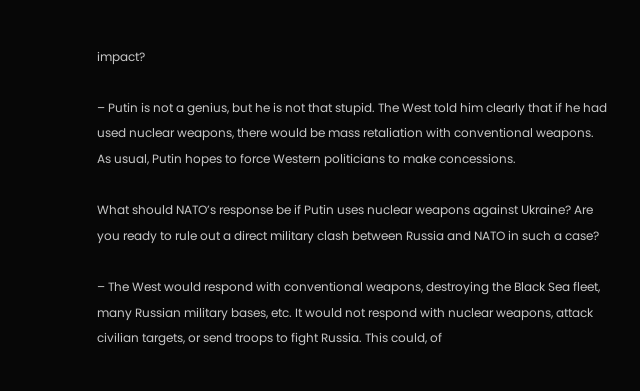impact?

– Putin is not a genius, but he is not that stupid. The West told him clearly that if he had used nuclear weapons, there would be mass retaliation with conventional weapons. As usual, Putin hopes to force Western politicians to make concessions.

What should NATO’s response be if Putin uses nuclear weapons against Ukraine? Are you ready to rule out a direct military clash between Russia and NATO in such a case?

– The West would respond with conventional weapons, destroying the Black Sea fleet, many Russian military bases, etc. It would not respond with nuclear weapons, attack civilian targets, or send troops to fight Russia. This could, of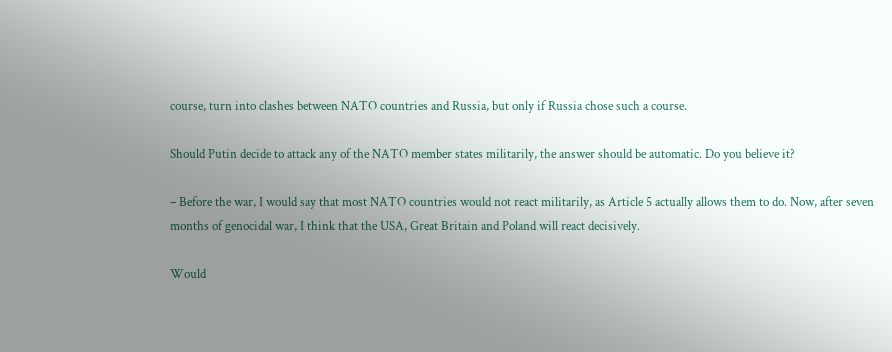course, turn into clashes between NATO countries and Russia, but only if Russia chose such a course.

Should Putin decide to attack any of the NATO member states militarily, the answer should be automatic. Do you believe it?

– Before the war, I would say that most NATO countries would not react militarily, as Article 5 actually allows them to do. Now, after seven months of genocidal war, I think that the USA, Great Britain and Poland will react decisively.

Would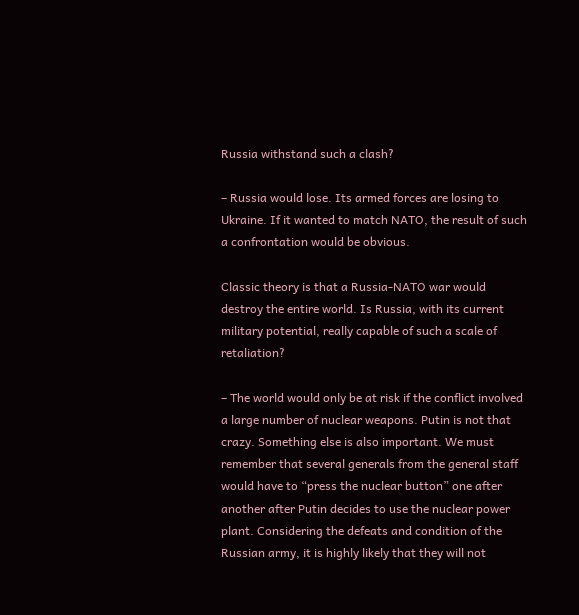Russia withstand such a clash?

– Russia would lose. Its armed forces are losing to Ukraine. If it wanted to match NATO, the result of such a confrontation would be obvious.

Classic theory is that a Russia-NATO war would destroy the entire world. Is Russia, with its current military potential, really capable of such a scale of retaliation?

– The world would only be at risk if the conflict involved a large number of nuclear weapons. Putin is not that crazy. Something else is also important. We must remember that several generals from the general staff would have to “press the nuclear button” one after another after Putin decides to use the nuclear power plant. Considering the defeats and condition of the Russian army, it is highly likely that they will not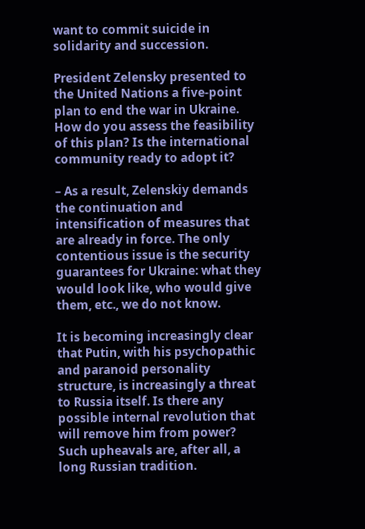want to commit suicide in solidarity and succession.

President Zelensky presented to the United Nations a five-point plan to end the war in Ukraine. How do you assess the feasibility of this plan? Is the international community ready to adopt it?

– As a result, Zelenskiy demands the continuation and intensification of measures that are already in force. The only contentious issue is the security guarantees for Ukraine: what they would look like, who would give them, etc., we do not know.

It is becoming increasingly clear that Putin, with his psychopathic and paranoid personality structure, is increasingly a threat to Russia itself. Is there any possible internal revolution that will remove him from power? Such upheavals are, after all, a long Russian tradition.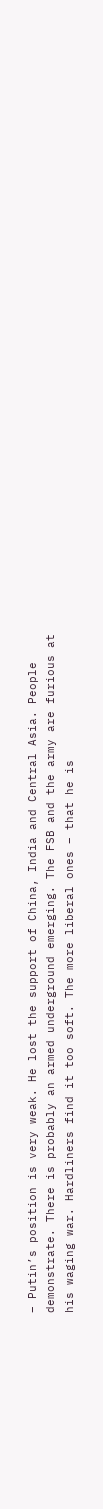– Putin’s position is very weak. He lost the support of China, India and Central Asia. People demonstrate. There is probably an armed underground emerging. The FSB and the army are furious at his waging war. Hardliners find it too soft. The more liberal ones – that he is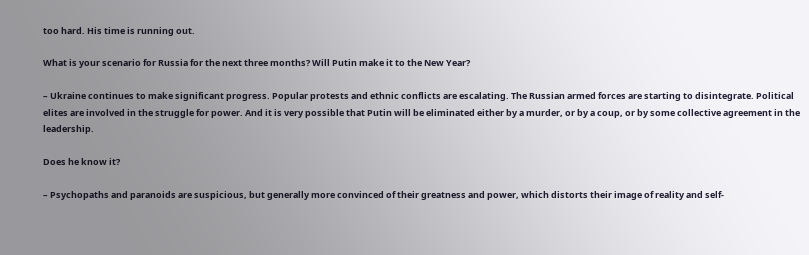too hard. His time is running out.

What is your scenario for Russia for the next three months? Will Putin make it to the New Year?

– Ukraine continues to make significant progress. Popular protests and ethnic conflicts are escalating. The Russian armed forces are starting to disintegrate. Political elites are involved in the struggle for power. And it is very possible that Putin will be eliminated either by a murder, or by a coup, or by some collective agreement in the leadership.

Does he know it?

– Psychopaths and paranoids are suspicious, but generally more convinced of their greatness and power, which distorts their image of reality and self-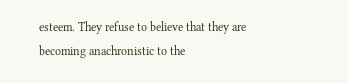esteem. They refuse to believe that they are becoming anachronistic to the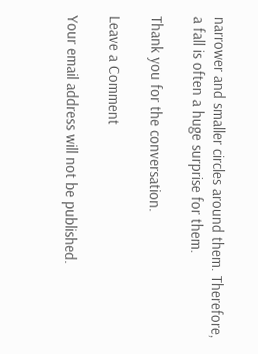narrower and smaller circles around them. Therefore, a fall is often a huge surprise for them.

Thank you for the conversation.

Leave a Comment

Your email address will not be published.